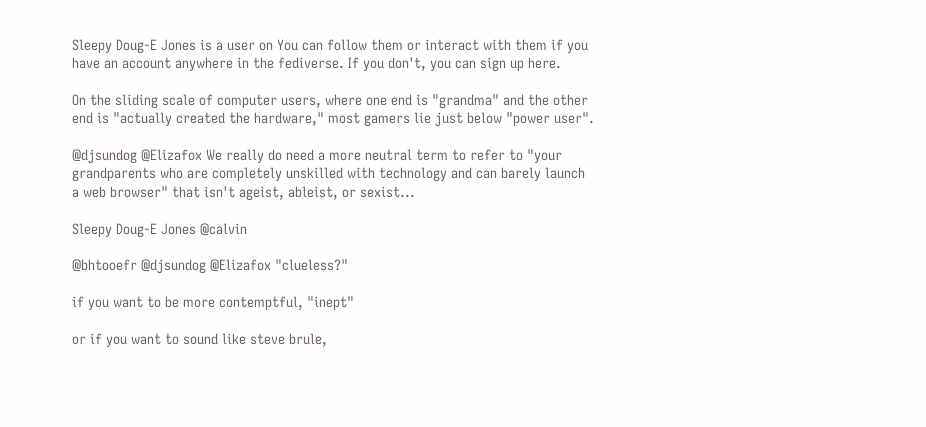Sleepy Doug-E Jones is a user on You can follow them or interact with them if you have an account anywhere in the fediverse. If you don't, you can sign up here.

On the sliding scale of computer users, where one end is "grandma" and the other end is "actually created the hardware," most gamers lie just below "power user".

@djsundog @Elizafox We really do need a more neutral term to refer to "your grandparents who are completely unskilled with technology and can barely launch a web browser" that isn't ageist, ableist, or sexist...

Sleepy Doug-E Jones @calvin

@bhtooefr @djsundog @Elizafox "clueless?"

if you want to be more contemptful, "inept"

or if you want to sound like steve brule,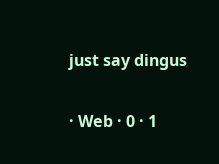just say dingus

· Web · 0 · 1